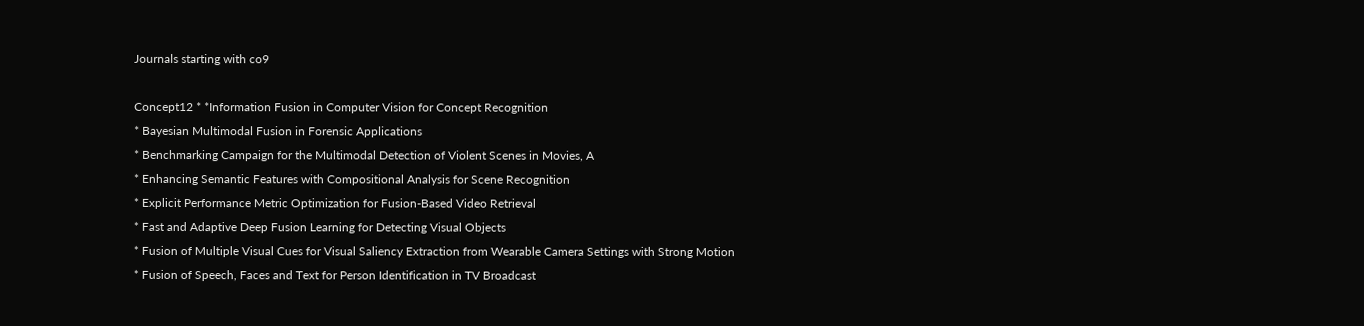Journals starting with co9

Concept12 * *Information Fusion in Computer Vision for Concept Recognition
* Bayesian Multimodal Fusion in Forensic Applications
* Benchmarking Campaign for the Multimodal Detection of Violent Scenes in Movies, A
* Enhancing Semantic Features with Compositional Analysis for Scene Recognition
* Explicit Performance Metric Optimization for Fusion-Based Video Retrieval
* Fast and Adaptive Deep Fusion Learning for Detecting Visual Objects
* Fusion of Multiple Visual Cues for Visual Saliency Extraction from Wearable Camera Settings with Strong Motion
* Fusion of Speech, Faces and Text for Person Identification in TV Broadcast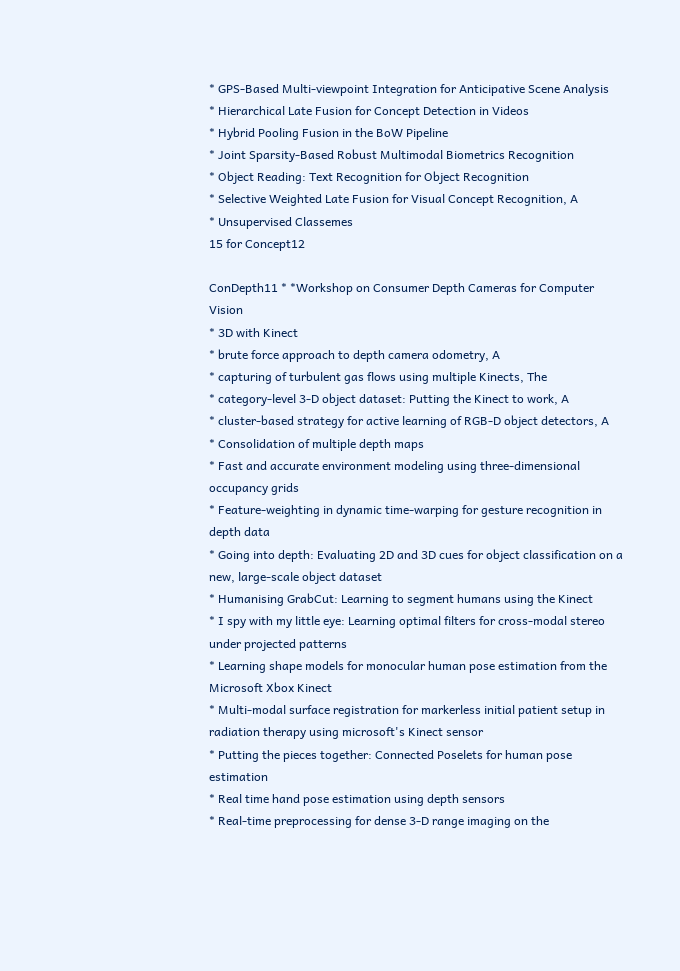* GPS-Based Multi-viewpoint Integration for Anticipative Scene Analysis
* Hierarchical Late Fusion for Concept Detection in Videos
* Hybrid Pooling Fusion in the BoW Pipeline
* Joint Sparsity-Based Robust Multimodal Biometrics Recognition
* Object Reading: Text Recognition for Object Recognition
* Selective Weighted Late Fusion for Visual Concept Recognition, A
* Unsupervised Classemes
15 for Concept12

ConDepth11 * *Workshop on Consumer Depth Cameras for Computer Vision
* 3D with Kinect
* brute force approach to depth camera odometry, A
* capturing of turbulent gas flows using multiple Kinects, The
* category-level 3-D object dataset: Putting the Kinect to work, A
* cluster-based strategy for active learning of RGB-D object detectors, A
* Consolidation of multiple depth maps
* Fast and accurate environment modeling using three-dimensional occupancy grids
* Feature-weighting in dynamic time-warping for gesture recognition in depth data
* Going into depth: Evaluating 2D and 3D cues for object classification on a new, large-scale object dataset
* Humanising GrabCut: Learning to segment humans using the Kinect
* I spy with my little eye: Learning optimal filters for cross-modal stereo under projected patterns
* Learning shape models for monocular human pose estimation from the Microsoft Xbox Kinect
* Multi-modal surface registration for markerless initial patient setup in radiation therapy using microsoft's Kinect sensor
* Putting the pieces together: Connected Poselets for human pose estimation
* Real time hand pose estimation using depth sensors
* Real-time preprocessing for dense 3-D range imaging on the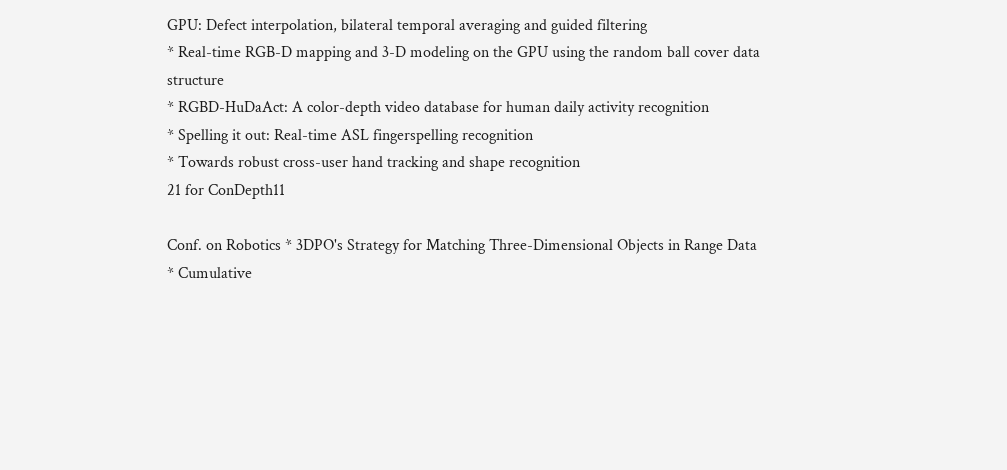GPU: Defect interpolation, bilateral temporal averaging and guided filtering
* Real-time RGB-D mapping and 3-D modeling on the GPU using the random ball cover data structure
* RGBD-HuDaAct: A color-depth video database for human daily activity recognition
* Spelling it out: Real-time ASL fingerspelling recognition
* Towards robust cross-user hand tracking and shape recognition
21 for ConDepth11

Conf. on Robotics * 3DPO's Strategy for Matching Three-Dimensional Objects in Range Data
* Cumulative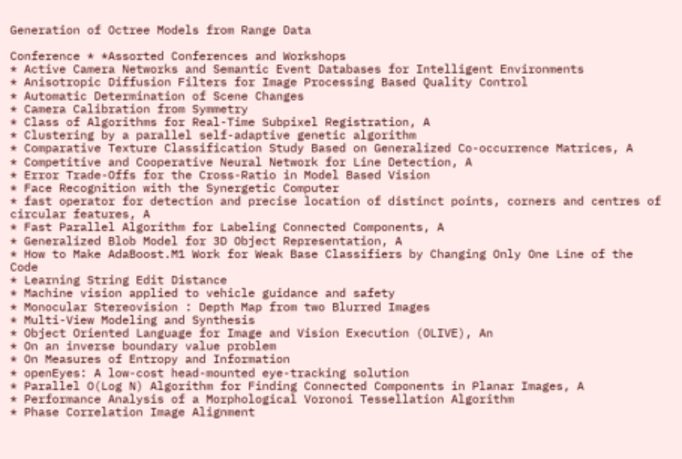Generation of Octree Models from Range Data

Conference * *Assorted Conferences and Workshops
* Active Camera Networks and Semantic Event Databases for Intelligent Environments
* Anisotropic Diffusion Filters for Image Processing Based Quality Control
* Automatic Determination of Scene Changes
* Camera Calibration from Symmetry
* Class of Algorithms for Real-Time Subpixel Registration, A
* Clustering by a parallel self-adaptive genetic algorithm
* Comparative Texture Classification Study Based on Generalized Co-occurrence Matrices, A
* Competitive and Cooperative Neural Network for Line Detection, A
* Error Trade-Offs for the Cross-Ratio in Model Based Vision
* Face Recognition with the Synergetic Computer
* fast operator for detection and precise location of distinct points, corners and centres of circular features, A
* Fast Parallel Algorithm for Labeling Connected Components, A
* Generalized Blob Model for 3D Object Representation, A
* How to Make AdaBoost.M1 Work for Weak Base Classifiers by Changing Only One Line of the Code
* Learning String Edit Distance
* Machine vision applied to vehicle guidance and safety
* Monocular Stereovision : Depth Map from two Blurred Images
* Multi-View Modeling and Synthesis
* Object Oriented Language for Image and Vision Execution (OLIVE), An
* On an inverse boundary value problem
* On Measures of Entropy and Information
* openEyes: A low-cost head-mounted eye-tracking solution
* Parallel O(Log N) Algorithm for Finding Connected Components in Planar Images, A
* Performance Analysis of a Morphological Voronoi Tessellation Algorithm
* Phase Correlation Image Alignment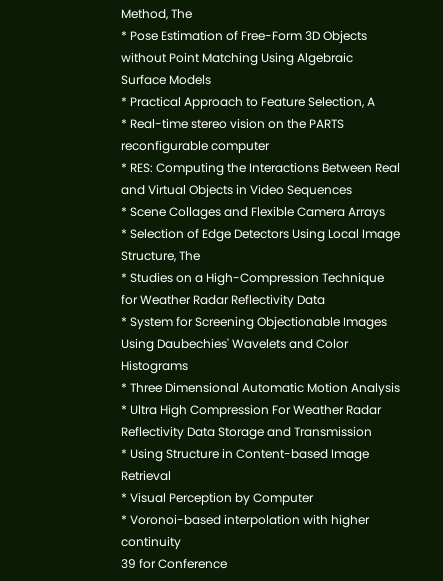Method, The
* Pose Estimation of Free-Form 3D Objects without Point Matching Using Algebraic Surface Models
* Practical Approach to Feature Selection, A
* Real-time stereo vision on the PARTS reconfigurable computer
* RES: Computing the Interactions Between Real and Virtual Objects in Video Sequences
* Scene Collages and Flexible Camera Arrays
* Selection of Edge Detectors Using Local Image Structure, The
* Studies on a High-Compression Technique for Weather Radar Reflectivity Data
* System for Screening Objectionable Images Using Daubechies' Wavelets and Color Histograms
* Three Dimensional Automatic Motion Analysis
* Ultra High Compression For Weather Radar Reflectivity Data Storage and Transmission
* Using Structure in Content-based Image Retrieval
* Visual Perception by Computer
* Voronoi-based interpolation with higher continuity
39 for Conference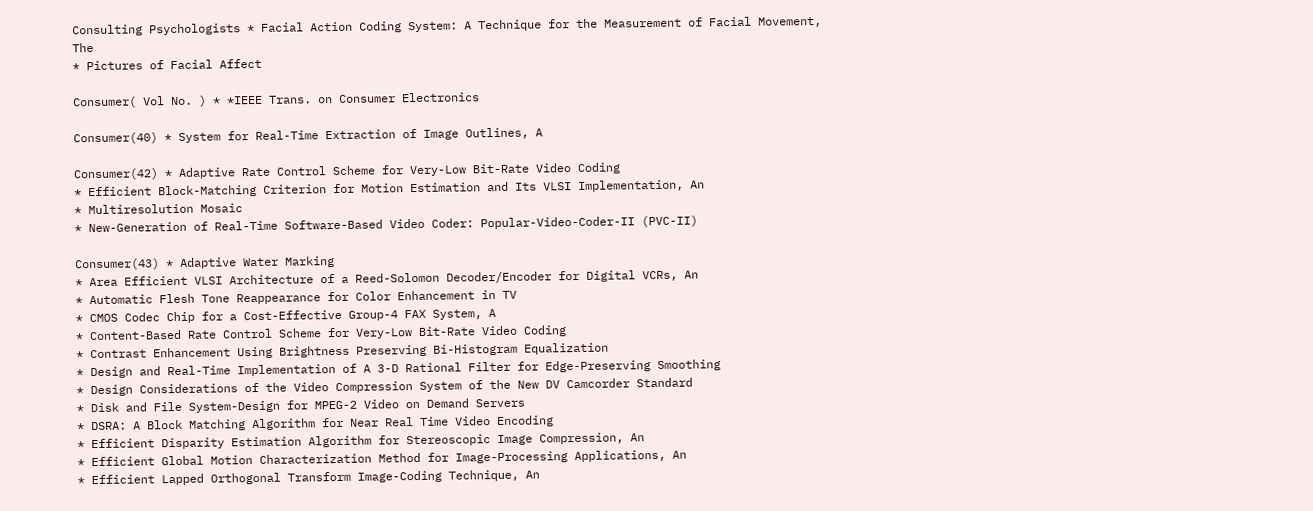Consulting Psychologists * Facial Action Coding System: A Technique for the Measurement of Facial Movement, The
* Pictures of Facial Affect

Consumer( Vol No. ) * *IEEE Trans. on Consumer Electronics

Consumer(40) * System for Real-Time Extraction of Image Outlines, A

Consumer(42) * Adaptive Rate Control Scheme for Very-Low Bit-Rate Video Coding
* Efficient Block-Matching Criterion for Motion Estimation and Its VLSI Implementation, An
* Multiresolution Mosaic
* New-Generation of Real-Time Software-Based Video Coder: Popular-Video-Coder-II (PVC-II)

Consumer(43) * Adaptive Water Marking
* Area Efficient VLSI Architecture of a Reed-Solomon Decoder/Encoder for Digital VCRs, An
* Automatic Flesh Tone Reappearance for Color Enhancement in TV
* CMOS Codec Chip for a Cost-Effective Group-4 FAX System, A
* Content-Based Rate Control Scheme for Very-Low Bit-Rate Video Coding
* Contrast Enhancement Using Brightness Preserving Bi-Histogram Equalization
* Design and Real-Time Implementation of A 3-D Rational Filter for Edge-Preserving Smoothing
* Design Considerations of the Video Compression System of the New DV Camcorder Standard
* Disk and File System-Design for MPEG-2 Video on Demand Servers
* DSRA: A Block Matching Algorithm for Near Real Time Video Encoding
* Efficient Disparity Estimation Algorithm for Stereoscopic Image Compression, An
* Efficient Global Motion Characterization Method for Image-Processing Applications, An
* Efficient Lapped Orthogonal Transform Image-Coding Technique, An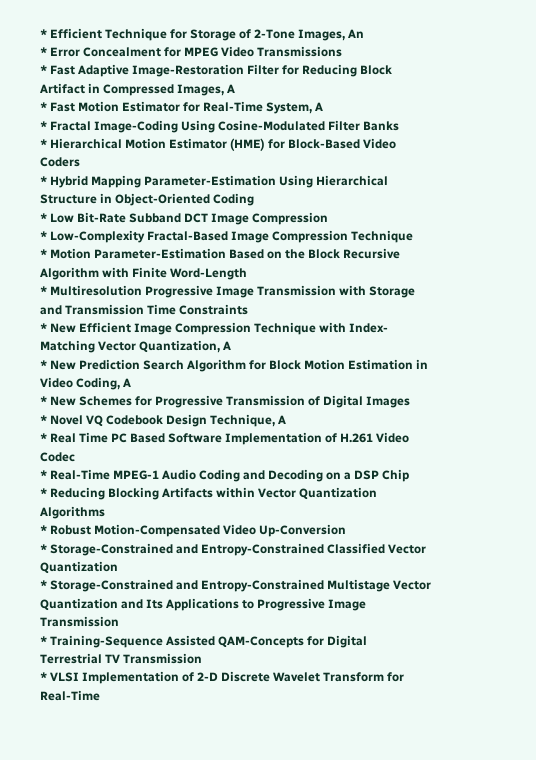* Efficient Technique for Storage of 2-Tone Images, An
* Error Concealment for MPEG Video Transmissions
* Fast Adaptive Image-Restoration Filter for Reducing Block Artifact in Compressed Images, A
* Fast Motion Estimator for Real-Time System, A
* Fractal Image-Coding Using Cosine-Modulated Filter Banks
* Hierarchical Motion Estimator (HME) for Block-Based Video Coders
* Hybrid Mapping Parameter-Estimation Using Hierarchical Structure in Object-Oriented Coding
* Low Bit-Rate Subband DCT Image Compression
* Low-Complexity Fractal-Based Image Compression Technique
* Motion Parameter-Estimation Based on the Block Recursive Algorithm with Finite Word-Length
* Multiresolution Progressive Image Transmission with Storage and Transmission Time Constraints
* New Efficient Image Compression Technique with Index-Matching Vector Quantization, A
* New Prediction Search Algorithm for Block Motion Estimation in Video Coding, A
* New Schemes for Progressive Transmission of Digital Images
* Novel VQ Codebook Design Technique, A
* Real Time PC Based Software Implementation of H.261 Video Codec
* Real-Time MPEG-1 Audio Coding and Decoding on a DSP Chip
* Reducing Blocking Artifacts within Vector Quantization Algorithms
* Robust Motion-Compensated Video Up-Conversion
* Storage-Constrained and Entropy-Constrained Classified Vector Quantization
* Storage-Constrained and Entropy-Constrained Multistage Vector Quantization and Its Applications to Progressive Image Transmission
* Training-Sequence Assisted QAM-Concepts for Digital Terrestrial TV Transmission
* VLSI Implementation of 2-D Discrete Wavelet Transform for Real-Time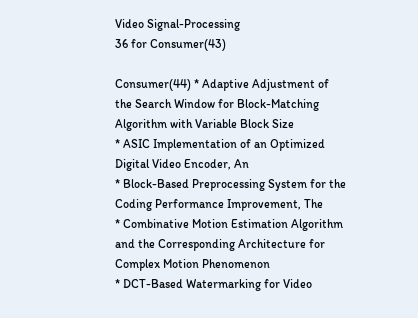Video Signal-Processing
36 for Consumer(43)

Consumer(44) * Adaptive Adjustment of the Search Window for Block-Matching Algorithm with Variable Block Size
* ASIC Implementation of an Optimized Digital Video Encoder, An
* Block-Based Preprocessing System for the Coding Performance Improvement, The
* Combinative Motion Estimation Algorithm and the Corresponding Architecture for Complex Motion Phenomenon
* DCT-Based Watermarking for Video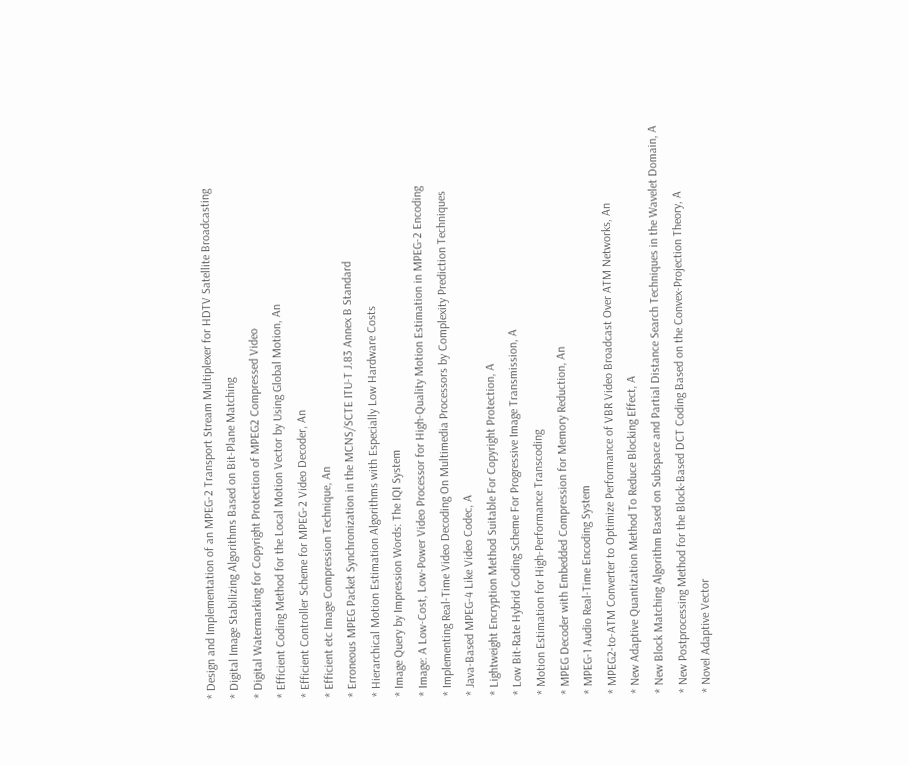* Design and Implementation of an MPEG-2 Transport Stream Multiplexer for HDTV Satellite Broadcasting
* Digital Image Stabilizing Algorithms Based on Bit-Plane Matching
* Digital Watermarking for Copyright Protection of MPEG2 Compressed Video
* Efficient Coding Method for the Local Motion Vector by Using Global Motion, An
* Efficient Controller Scheme for MPEG-2 Video Decoder, An
* Efficient etc Image Compression Technique, An
* Erroneous MPEG Packet Synchronization in the MCNS/SCTE ITU-T J.83 Annex B Standard
* Hierarchical Motion Estimation Algorithms with Especially Low Hardware Costs
* Image Query by Impression Words: The IQI System
* Image: A Low-Cost, Low-Power Video Processor for High-Quality Motion Estimation in MPEG-2 Encoding
* Implementing Real-Time Video Decoding On Multimedia Processors by Complexity Prediction Techniques
* Java-Based MPEG-4 Like Video Codec, A
* Lightweight Encryption Method Suitable For Copyright Protection, A
* Low Bit-Rate Hybrid Coding Scheme For Progressive Image Transmission, A
* Motion Estimation for High-Performance Transcoding
* MPEG Decoder with Embedded Compression for Memory Reduction, An
* MPEG-1 Audio Real-Time Encoding System
* MPEG2-to-ATM Converter to Optimize Performance of VBR Video Broadcast Over ATM Networks, An
* New Adaptive Quantization Method To Reduce Blocking Effect, A
* New Block Matching Algorithm Based on Subspace and Partial Distance Search Techniques in the Wavelet Domain, A
* New Postprocessing Method for the Block-Based DCT Coding Based on the Convex-Projection Theory, A
* Novel Adaptive Vector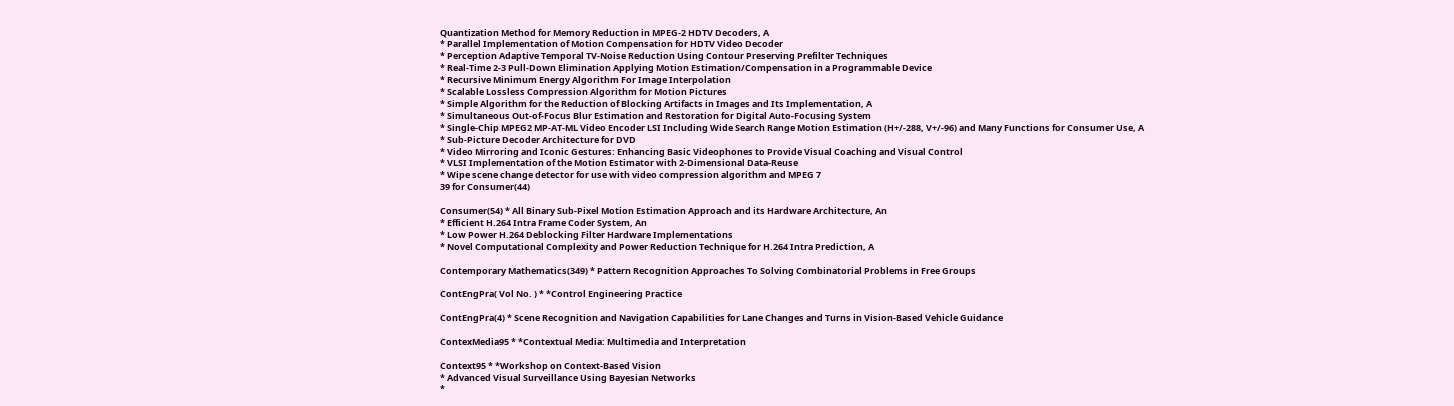Quantization Method for Memory Reduction in MPEG-2 HDTV Decoders, A
* Parallel Implementation of Motion Compensation for HDTV Video Decoder
* Perception Adaptive Temporal TV-Noise Reduction Using Contour Preserving Prefilter Techniques
* Real-Time 2-3 Pull-Down Elimination Applying Motion Estimation/Compensation in a Programmable Device
* Recursive Minimum Energy Algorithm For Image Interpolation
* Scalable Lossless Compression Algorithm for Motion Pictures
* Simple Algorithm for the Reduction of Blocking Artifacts in Images and Its Implementation, A
* Simultaneous Out-of-Focus Blur Estimation and Restoration for Digital Auto-Focusing System
* Single-Chip MPEG2 MP-AT-ML Video Encoder LSI Including Wide Search Range Motion Estimation (H+/-288, V+/-96) and Many Functions for Consumer Use, A
* Sub-Picture Decoder Architecture for DVD
* Video Mirroring and Iconic Gestures: Enhancing Basic Videophones to Provide Visual Coaching and Visual Control
* VLSI Implementation of the Motion Estimator with 2-Dimensional Data-Reuse
* Wipe scene change detector for use with video compression algorithm and MPEG 7
39 for Consumer(44)

Consumer(54) * All Binary Sub-Pixel Motion Estimation Approach and its Hardware Architecture, An
* Efficient H.264 Intra Frame Coder System, An
* Low Power H.264 Deblocking Filter Hardware Implementations
* Novel Computational Complexity and Power Reduction Technique for H.264 Intra Prediction, A

Contemporary Mathematics(349) * Pattern Recognition Approaches To Solving Combinatorial Problems in Free Groups

ContEngPra( Vol No. ) * *Control Engineering Practice

ContEngPra(4) * Scene Recognition and Navigation Capabilities for Lane Changes and Turns in Vision-Based Vehicle Guidance

ContexMedia95 * *Contextual Media: Multimedia and Interpretation

Context95 * *Workshop on Context-Based Vision
* Advanced Visual Surveillance Using Bayesian Networks
*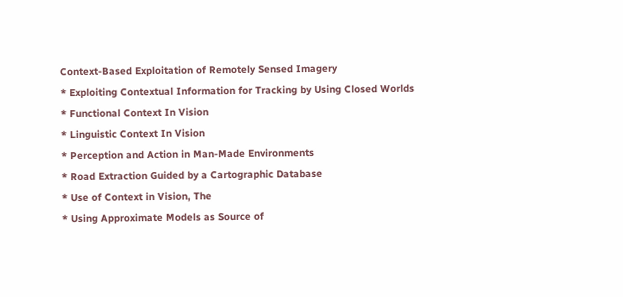Context-Based Exploitation of Remotely Sensed Imagery
* Exploiting Contextual Information for Tracking by Using Closed Worlds
* Functional Context In Vision
* Linguistic Context In Vision
* Perception and Action in Man-Made Environments
* Road Extraction Guided by a Cartographic Database
* Use of Context in Vision, The
* Using Approximate Models as Source of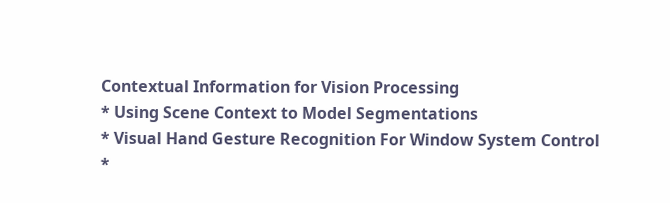Contextual Information for Vision Processing
* Using Scene Context to Model Segmentations
* Visual Hand Gesture Recognition For Window System Control
*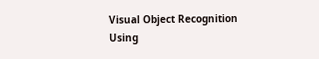Visual Object Recognition Using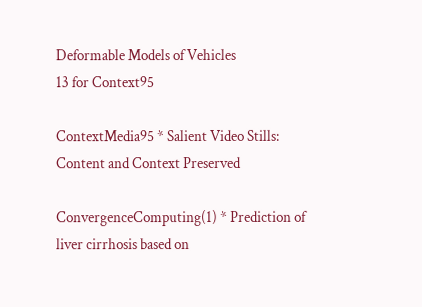Deformable Models of Vehicles
13 for Context95

ContextMedia95 * Salient Video Stills: Content and Context Preserved

ConvergenceComputing(1) * Prediction of liver cirrhosis based on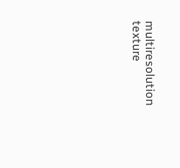multiresolution texture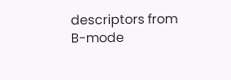descriptors from B-mode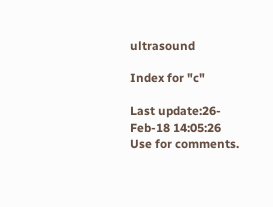ultrasound

Index for "c"

Last update:26-Feb-18 14:05:26
Use for comments.